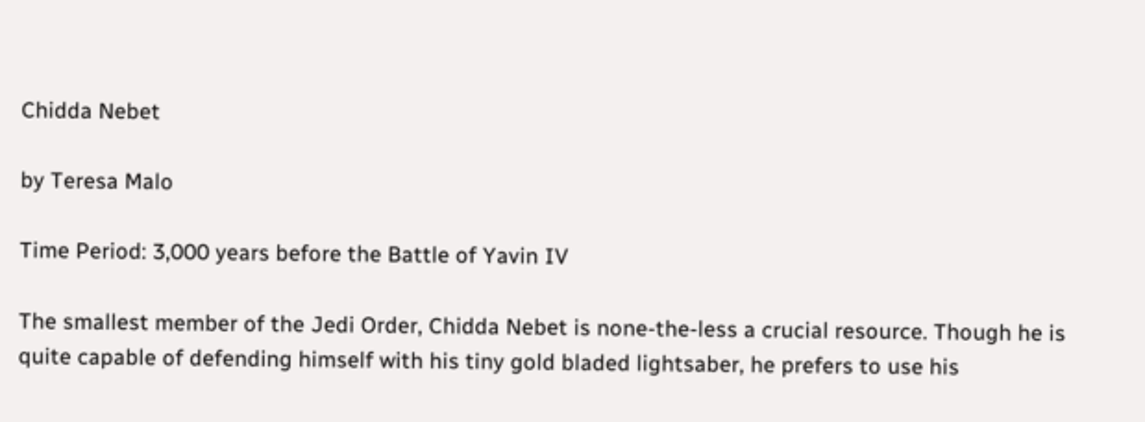Chidda Nebet

by Teresa Malo

Time Period: 3,000 years before the Battle of Yavin IV

The smallest member of the Jedi Order, Chidda Nebet is none-the-less a crucial resource. Though he is quite capable of defending himself with his tiny gold bladed lightsaber, he prefers to use his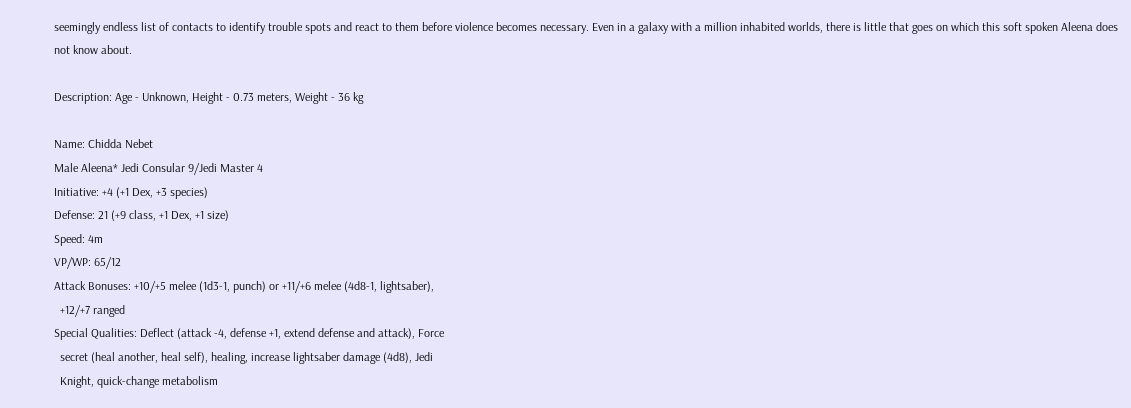seemingly endless list of contacts to identify trouble spots and react to them before violence becomes necessary. Even in a galaxy with a million inhabited worlds, there is little that goes on which this soft spoken Aleena does not know about.

Description: Age - Unknown, Height - 0.73 meters, Weight - 36 kg

Name: Chidda Nebet
Male Aleena* Jedi Consular 9/Jedi Master 4
Initiative: +4 (+1 Dex, +3 species)
Defense: 21 (+9 class, +1 Dex, +1 size)
Speed: 4m
VP/WP: 65/12
Attack Bonuses: +10/+5 melee (1d3-1, punch) or +11/+6 melee (4d8-1, lightsaber),
  +12/+7 ranged
Special Qualities: Deflect (attack -4, defense +1, extend defense and attack), Force
  secret (heal another, heal self), healing, increase lightsaber damage (4d8), Jedi
  Knight, quick-change metabolism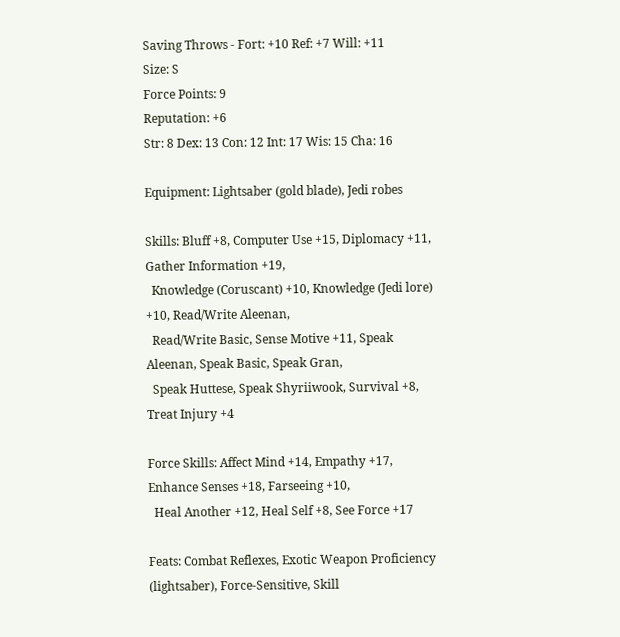Saving Throws - Fort: +10 Ref: +7 Will: +11
Size: S
Force Points: 9
Reputation: +6
Str: 8 Dex: 13 Con: 12 Int: 17 Wis: 15 Cha: 16

Equipment: Lightsaber (gold blade), Jedi robes

Skills: Bluff +8, Computer Use +15, Diplomacy +11, Gather Information +19,
  Knowledge (Coruscant) +10, Knowledge (Jedi lore) +10, Read/Write Aleenan,
  Read/Write Basic, Sense Motive +11, Speak Aleenan, Speak Basic, Speak Gran,
  Speak Huttese, Speak Shyriiwook, Survival +8, Treat Injury +4

Force Skills: Affect Mind +14, Empathy +17, Enhance Senses +18, Farseeing +10,
  Heal Another +12, Heal Self +8, See Force +17

Feats: Combat Reflexes, Exotic Weapon Proficiency (lightsaber), Force-Sensitive, Skill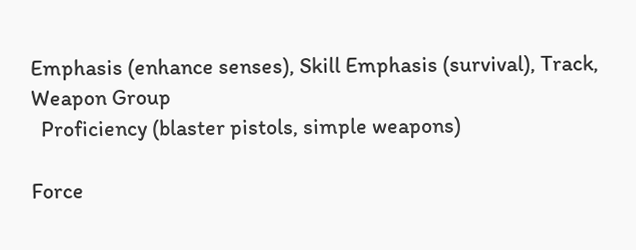Emphasis (enhance senses), Skill Emphasis (survival), Track, Weapon Group
  Proficiency (blaster pistols, simple weapons)

Force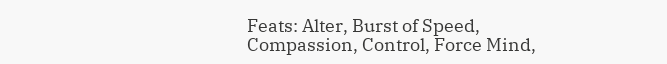Feats: Alter, Burst of Speed, Compassion, Control, Force Mind,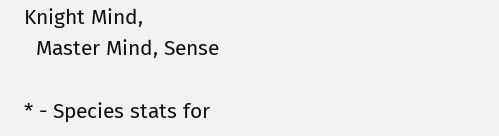Knight Mind,
  Master Mind, Sense

* - Species stats for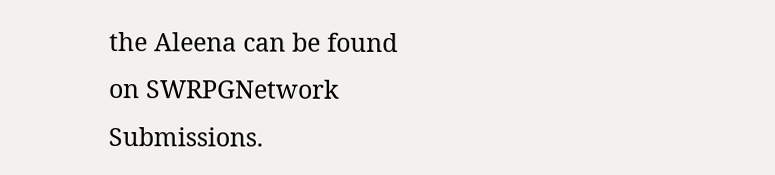the Aleena can be found on SWRPGNetwork Submissions.